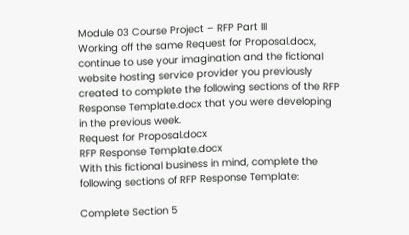Module 03 Course Project – RFP Part III
Working off the same Request for Proposal.docx, continue to use your imagination and the fictional website hosting service provider you previously created to complete the following sections of the RFP Response Template.docx that you were developing in the previous week.
Request for Proposal.docx
RFP Response Template.docx
With this fictional business in mind, complete the following sections of RFP Response Template:

Complete Section 5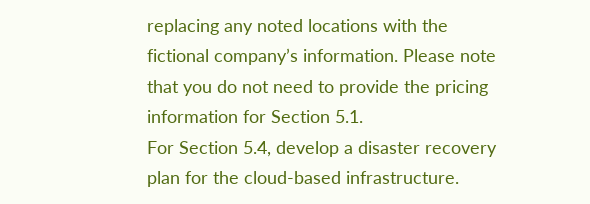replacing any noted locations with the fictional company’s information. Please note that you do not need to provide the pricing information for Section 5.1.
For Section 5.4, develop a disaster recovery plan for the cloud-based infrastructure.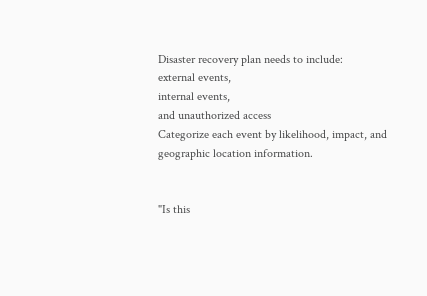Disaster recovery plan needs to include:
external events,
internal events,
and unauthorized access
Categorize each event by likelihood, impact, and geographic location information.


"Is this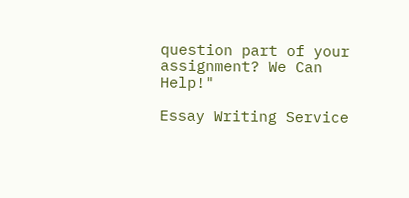question part of your assignment? We Can Help!"

Essay Writing Service